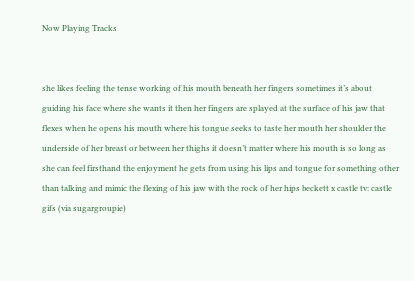Now Playing Tracks


she likes feeling the tense working of his mouth beneath her fingers sometimes it’s about guiding his face where she wants it then her fingers are splayed at the surface of his jaw that flexes when he opens his mouth where his tongue seeks to taste her mouth her shoulder the underside of her breast or between her thighs it doesn’t matter where his mouth is so long as she can feel firsthand the enjoyment he gets from using his lips and tongue for something other than talking and mimic the flexing of his jaw with the rock of her hips beckett x castle tv: castle gifs (via sugargroupie)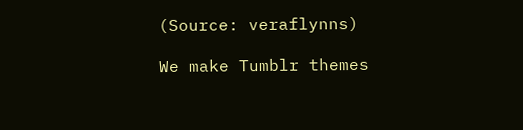(Source: veraflynns)

We make Tumblr themes